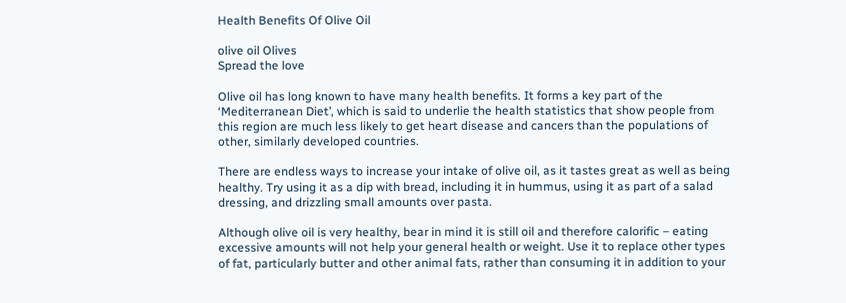Health Benefits Of Olive Oil

olive oil Olives
Spread the love

Olive oil has long known to have many health benefits. It forms a key part of the ‘Mediterranean Diet’, which is said to underlie the health statistics that show people from this region are much less likely to get heart disease and cancers than the populations of other, similarly developed countries.

There are endless ways to increase your intake of olive oil, as it tastes great as well as being healthy. Try using it as a dip with bread, including it in hummus, using it as part of a salad dressing, and drizzling small amounts over pasta.

Although olive oil is very healthy, bear in mind it is still oil and therefore calorific – eating excessive amounts will not help your general health or weight. Use it to replace other types of fat, particularly butter and other animal fats, rather than consuming it in addition to your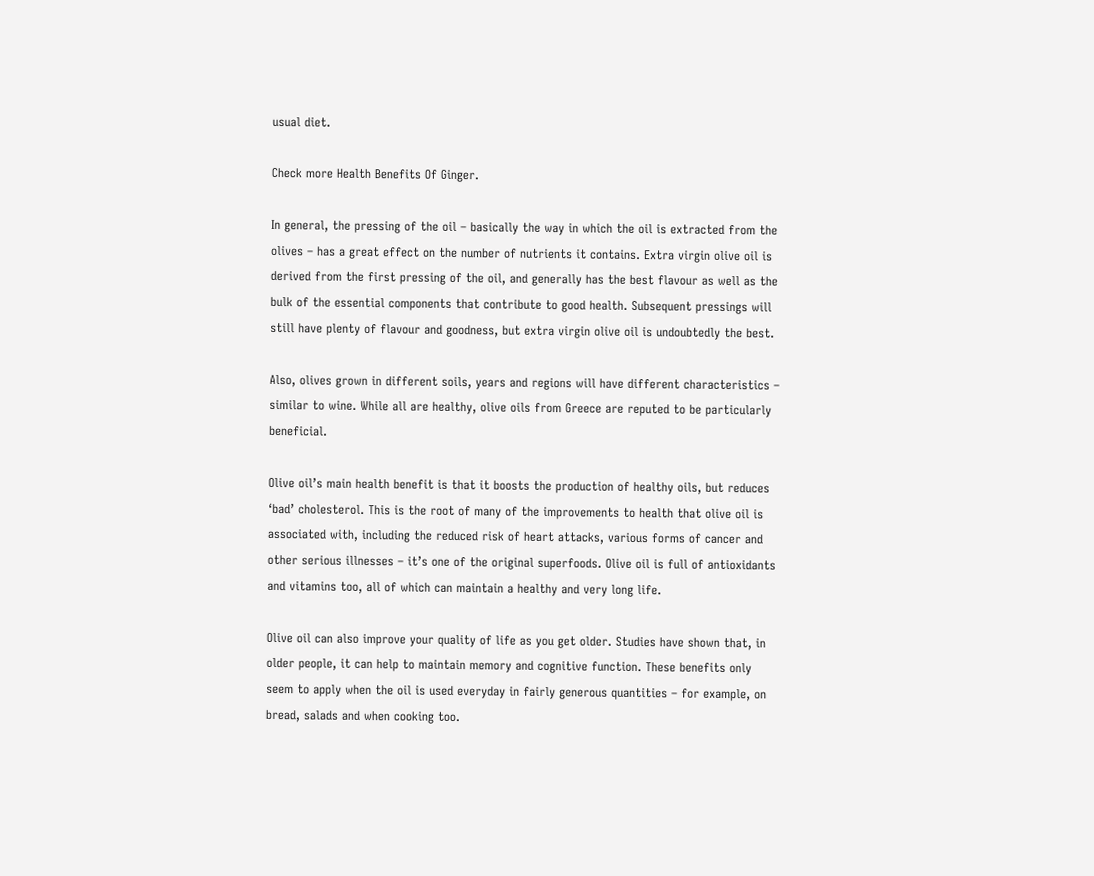usual diet.

Check more Health Benefits Of Ginger.

In general, the pressing of the oil – basically the way in which the oil is extracted from the olives – has a great effect on the number of nutrients it contains. Extra virgin olive oil is derived from the first pressing of the oil, and generally has the best flavour as well as the bulk of the essential components that contribute to good health. Subsequent pressings will still have plenty of flavour and goodness, but extra virgin olive oil is undoubtedly the best.

Also, olives grown in different soils, years and regions will have different characteristics – similar to wine. While all are healthy, olive oils from Greece are reputed to be particularly beneficial.

Olive oil’s main health benefit is that it boosts the production of healthy oils, but reduces ‘bad’ cholesterol. This is the root of many of the improvements to health that olive oil is associated with, including the reduced risk of heart attacks, various forms of cancer and other serious illnesses – it’s one of the original superfoods. Olive oil is full of antioxidants and vitamins too, all of which can maintain a healthy and very long life.

Olive oil can also improve your quality of life as you get older. Studies have shown that, in older people, it can help to maintain memory and cognitive function. These benefits only seem to apply when the oil is used everyday in fairly generous quantities – for example, on bread, salads and when cooking too.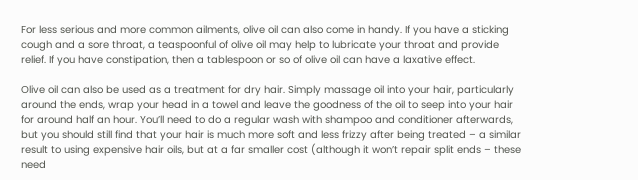For less serious and more common ailments, olive oil can also come in handy. If you have a sticking cough and a sore throat, a teaspoonful of olive oil may help to lubricate your throat and provide relief. If you have constipation, then a tablespoon or so of olive oil can have a laxative effect.

Olive oil can also be used as a treatment for dry hair. Simply massage oil into your hair, particularly around the ends, wrap your head in a towel and leave the goodness of the oil to seep into your hair for around half an hour. You’ll need to do a regular wash with shampoo and conditioner afterwards, but you should still find that your hair is much more soft and less frizzy after being treated – a similar result to using expensive hair oils, but at a far smaller cost (although it won’t repair split ends – these need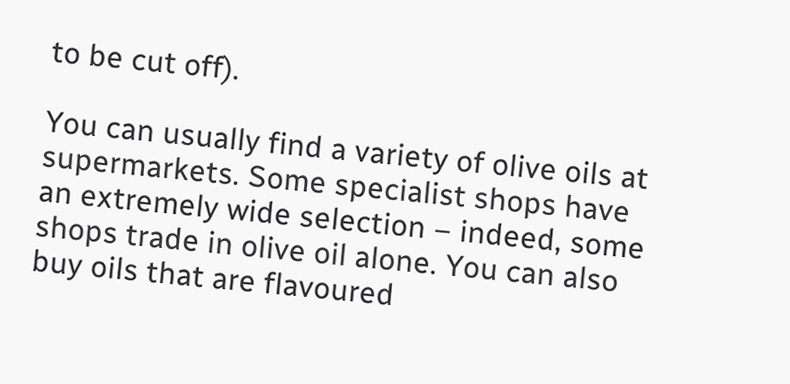to be cut off).

You can usually find a variety of olive oils at supermarkets. Some specialist shops have an extremely wide selection – indeed, some shops trade in olive oil alone. You can also buy oils that are flavoured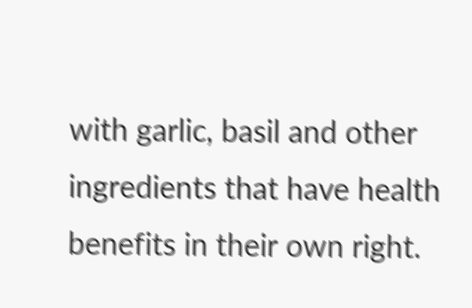with garlic, basil and other ingredients that have health benefits in their own right.